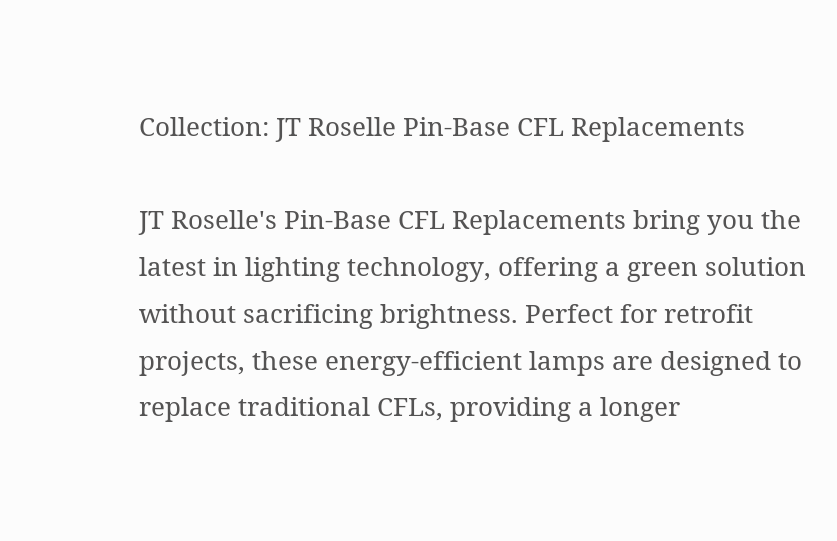Collection: JT Roselle Pin-Base CFL Replacements

JT Roselle's Pin-Base CFL Replacements bring you the latest in lighting technology, offering a green solution without sacrificing brightness. Perfect for retrofit projects, these energy-efficient lamps are designed to replace traditional CFLs, providing a longer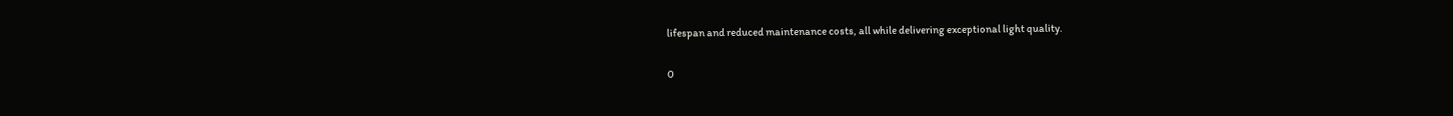lifespan and reduced maintenance costs, all while delivering exceptional light quality.

0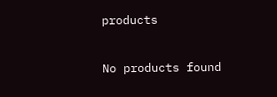products

No products found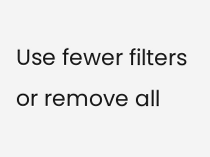Use fewer filters or remove all